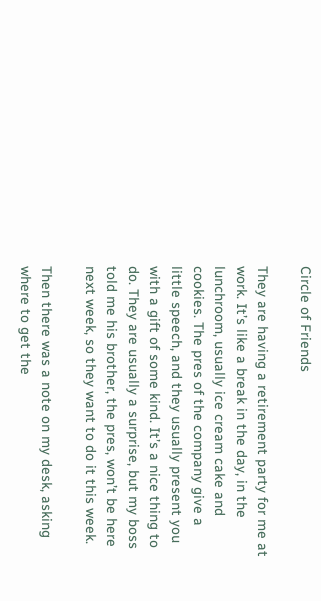Circle of Friends

They are having a retirement party for me at work. It’s like a break in the day, in the lunchroom, usually ice cream cake and cookies. The pres of the company give a little speech, and they usually present you with a gift of some kind. It’s a nice thing to do. They are usually a surprise, but my boss told me his brother, the pres, won’t be here next week, so they want to do it this week.

Then there was a note on my desk, asking where to get the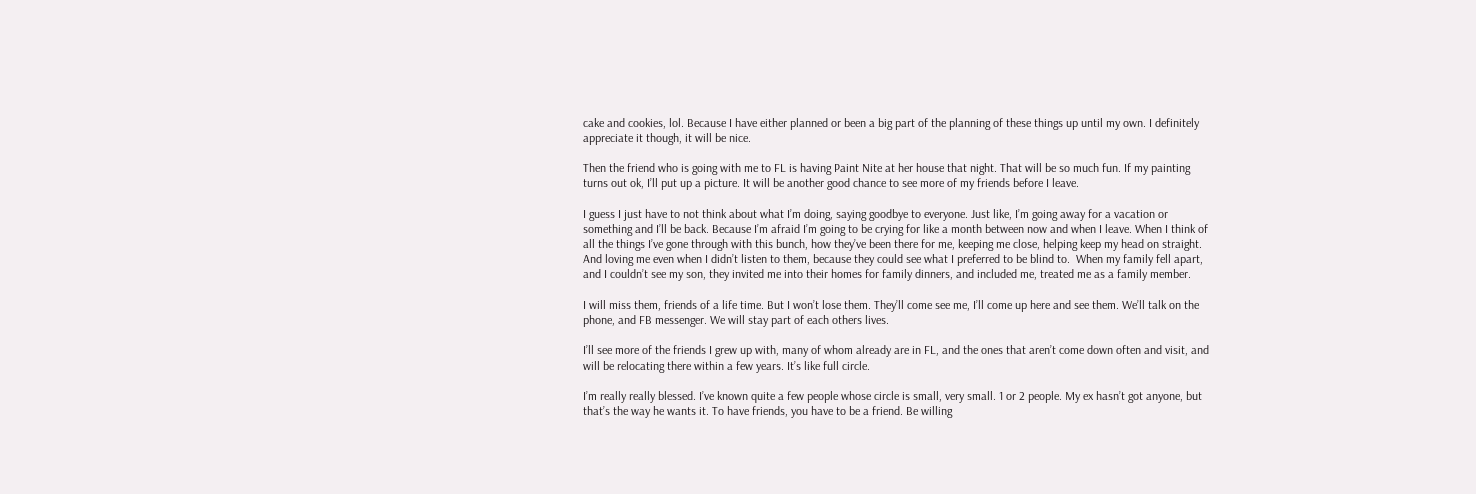cake and cookies, lol. Because I have either planned or been a big part of the planning of these things up until my own. I definitely appreciate it though, it will be nice.

Then the friend who is going with me to FL is having Paint Nite at her house that night. That will be so much fun. If my painting turns out ok, I’ll put up a picture. It will be another good chance to see more of my friends before I leave.

I guess I just have to not think about what I’m doing, saying goodbye to everyone. Just like, I’m going away for a vacation or something and I’ll be back. Because I’m afraid I’m going to be crying for like a month between now and when I leave. When I think of all the things I’ve gone through with this bunch, how they’ve been there for me, keeping me close, helping keep my head on straight. And loving me even when I didn’t listen to them, because they could see what I preferred to be blind to.  When my family fell apart, and I couldn’t see my son, they invited me into their homes for family dinners, and included me, treated me as a family member.

I will miss them, friends of a life time. But I won’t lose them. They’ll come see me, I’ll come up here and see them. We’ll talk on the phone, and FB messenger. We will stay part of each others lives.

I’ll see more of the friends I grew up with, many of whom already are in FL, and the ones that aren’t come down often and visit, and will be relocating there within a few years. It’s like full circle.

I’m really really blessed. I’ve known quite a few people whose circle is small, very small. 1 or 2 people. My ex hasn’t got anyone, but that’s the way he wants it. To have friends, you have to be a friend. Be willing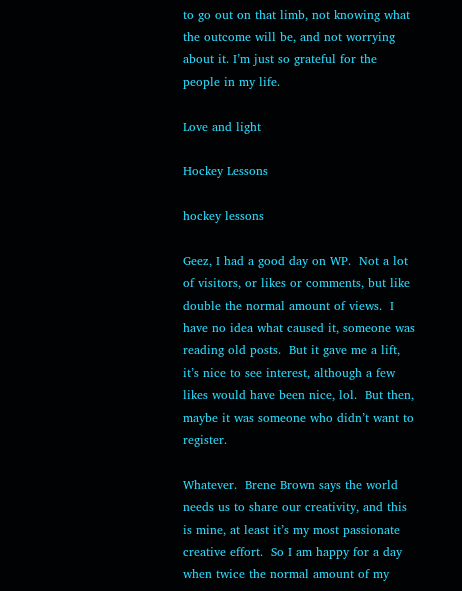to go out on that limb, not knowing what the outcome will be, and not worrying about it. I’m just so grateful for the people in my life.

Love and light

Hockey Lessons

hockey lessons

Geez, I had a good day on WP.  Not a lot of visitors, or likes or comments, but like double the normal amount of views.  I have no idea what caused it, someone was reading old posts.  But it gave me a lift, it’s nice to see interest, although a few likes would have been nice, lol.  But then, maybe it was someone who didn’t want to register.

Whatever.  Brene Brown says the world needs us to share our creativity, and this is mine, at least it’s my most passionate creative effort.  So I am happy for a day when twice the normal amount of my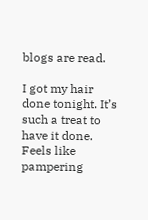blogs are read.

I got my hair done tonight. It’s such a treat to have it done.  Feels like pampering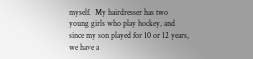myself.  My hairdresser has two young girls who play hockey, and since my son played for 10 or 12 years, we have a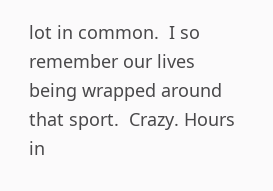lot in common.  I so remember our lives being wrapped around that sport.  Crazy. Hours in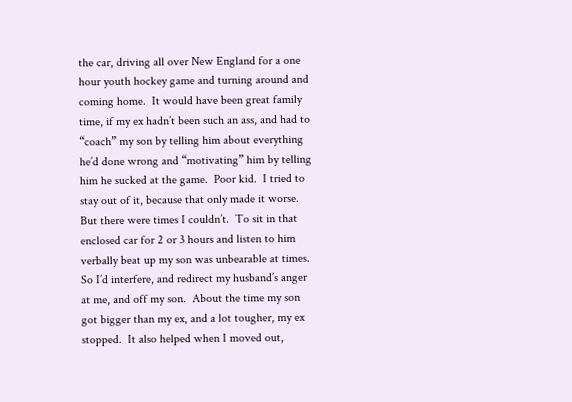the car, driving all over New England for a one hour youth hockey game and turning around and coming home.  It would have been great family time, if my ex hadn’t been such an ass, and had to “coach” my son by telling him about everything he’d done wrong and “motivating” him by telling him he sucked at the game.  Poor kid.  I tried to stay out of it, because that only made it worse.  But there were times I couldn’t.  To sit in that enclosed car for 2 or 3 hours and listen to him verbally beat up my son was unbearable at times.  So I’d interfere, and redirect my husband’s anger at me, and off my son.  About the time my son got bigger than my ex, and a lot tougher, my ex stopped.  It also helped when I moved out,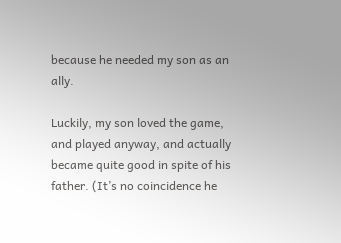because he needed my son as an ally.

Luckily, my son loved the game, and played anyway, and actually became quite good in spite of his father. (It’s no coincidence he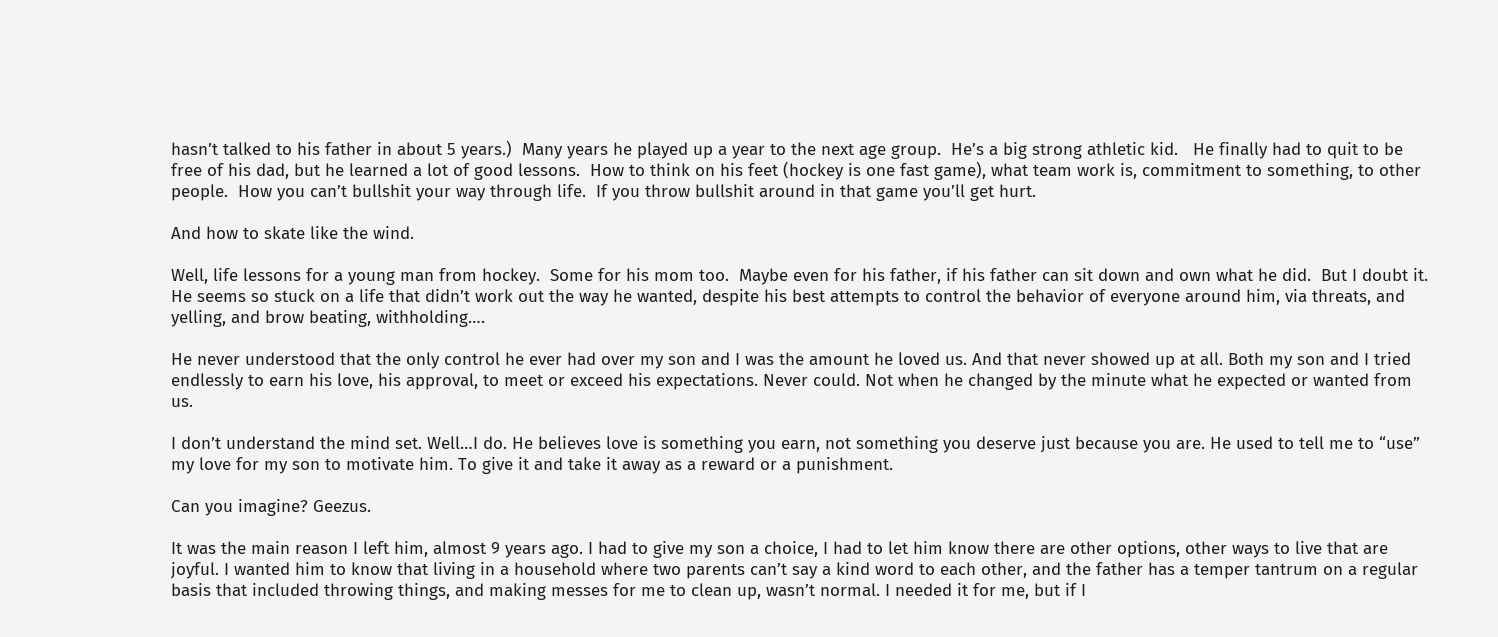hasn’t talked to his father in about 5 years.)  Many years he played up a year to the next age group.  He’s a big strong athletic kid.   He finally had to quit to be free of his dad, but he learned a lot of good lessons.  How to think on his feet (hockey is one fast game), what team work is, commitment to something, to other people.  How you can’t bullshit your way through life.  If you throw bullshit around in that game you’ll get hurt.

And how to skate like the wind.

Well, life lessons for a young man from hockey.  Some for his mom too.  Maybe even for his father, if his father can sit down and own what he did.  But I doubt it.  He seems so stuck on a life that didn’t work out the way he wanted, despite his best attempts to control the behavior of everyone around him, via threats, and yelling, and brow beating, withholding….

He never understood that the only control he ever had over my son and I was the amount he loved us. And that never showed up at all. Both my son and I tried endlessly to earn his love, his approval, to meet or exceed his expectations. Never could. Not when he changed by the minute what he expected or wanted from us.

I don’t understand the mind set. Well…I do. He believes love is something you earn, not something you deserve just because you are. He used to tell me to “use” my love for my son to motivate him. To give it and take it away as a reward or a punishment.

Can you imagine? Geezus.

It was the main reason I left him, almost 9 years ago. I had to give my son a choice, I had to let him know there are other options, other ways to live that are joyful. I wanted him to know that living in a household where two parents can’t say a kind word to each other, and the father has a temper tantrum on a regular basis that included throwing things, and making messes for me to clean up, wasn’t normal. I needed it for me, but if I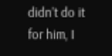didn’t do it for him, I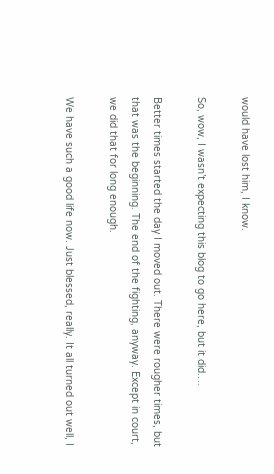would have lost him, I know.

So, wow, I wasn’t expecting this blog to go here, but it did….

Better times started the day I moved out. There were rougher times, but that was the beginning. The end of the fighting, anyway. Except in court, we did that for long enough.

We have such a good life now. Just blessed, really. It all turned out well, I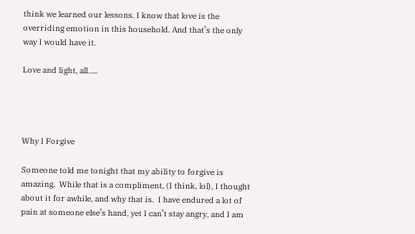think we learned our lessons. I know that love is the overriding emotion in this household. And that’s the only way I would have it.

Love and light, all…..




Why I Forgive

Someone told me tonight that my ability to forgive is amazing.  While that is a compliment, (I think, lol), I thought about it for awhile, and why that is.  I have endured a lot of pain at someone else’s hand, yet I can’t stay angry, and I am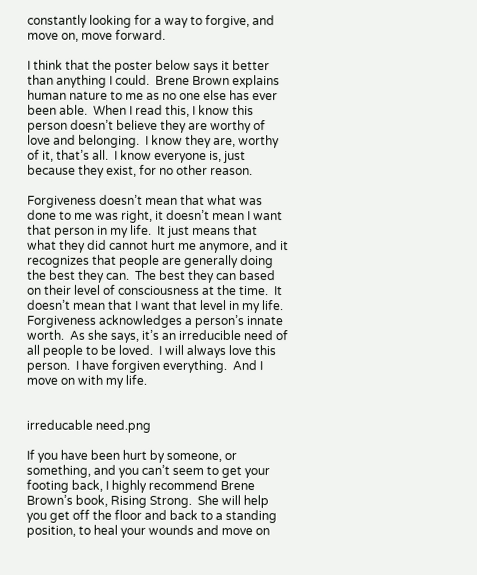constantly looking for a way to forgive, and move on, move forward.

I think that the poster below says it better than anything I could.  Brene Brown explains human nature to me as no one else has ever been able.  When I read this, I know this person doesn’t believe they are worthy of love and belonging.  I know they are, worthy of it, that’s all.  I know everyone is, just because they exist, for no other reason.

Forgiveness doesn’t mean that what was done to me was right, it doesn’t mean I want that person in my life.  It just means that what they did cannot hurt me anymore, and it recognizes that people are generally doing the best they can.  The best they can based on their level of consciousness at the time.  It doesn’t mean that I want that level in my life.  Forgiveness acknowledges a person’s innate worth.  As she says, it’s an irreducible need of all people to be loved.  I will always love this person.  I have forgiven everything.  And I move on with my life.


irreducable need.png

If you have been hurt by someone, or something, and you can’t seem to get your footing back, I highly recommend Brene Brown’s book, Rising Strong.  She will help you get off the floor and back to a standing position, to heal your wounds and move on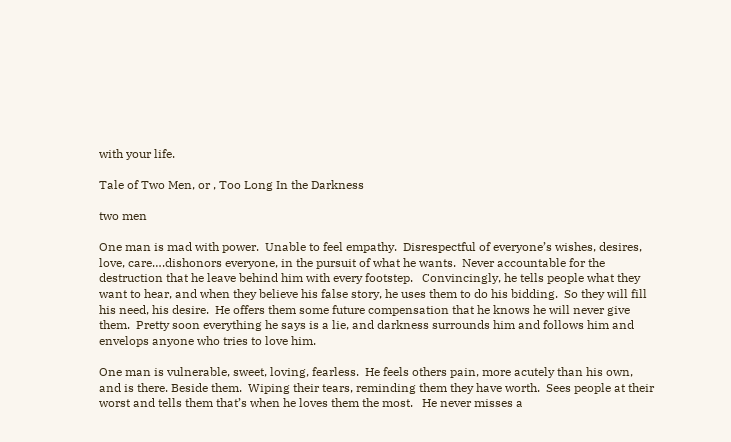with your life.

Tale of Two Men, or , Too Long In the Darkness

two men

One man is mad with power.  Unable to feel empathy.  Disrespectful of everyone’s wishes, desires, love, care….dishonors everyone, in the pursuit of what he wants.  Never accountable for the destruction that he leave behind him with every footstep.   Convincingly, he tells people what they want to hear, and when they believe his false story, he uses them to do his bidding.  So they will fill his need, his desire.  He offers them some future compensation that he knows he will never give them.  Pretty soon everything he says is a lie, and darkness surrounds him and follows him and envelops anyone who tries to love him.

One man is vulnerable, sweet, loving, fearless.  He feels others pain, more acutely than his own, and is there. Beside them.  Wiping their tears, reminding them they have worth.  Sees people at their worst and tells them that’s when he loves them the most.   He never misses a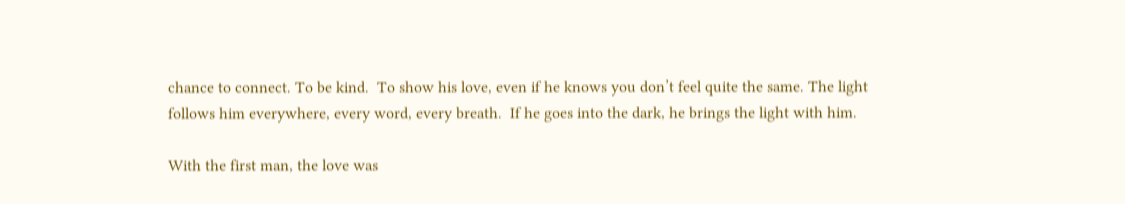chance to connect. To be kind.  To show his love, even if he knows you don’t feel quite the same. The light follows him everywhere, every word, every breath.  If he goes into the dark, he brings the light with him.

With the first man, the love was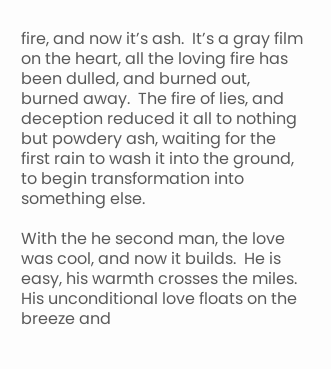fire, and now it’s ash.  It’s a gray film on the heart, all the loving fire has been dulled, and burned out, burned away.  The fire of lies, and deception reduced it all to nothing but powdery ash, waiting for the first rain to wash it into the ground, to begin transformation into something else.

With the he second man, the love was cool, and now it builds.  He is easy, his warmth crosses the miles.  His unconditional love floats on the breeze and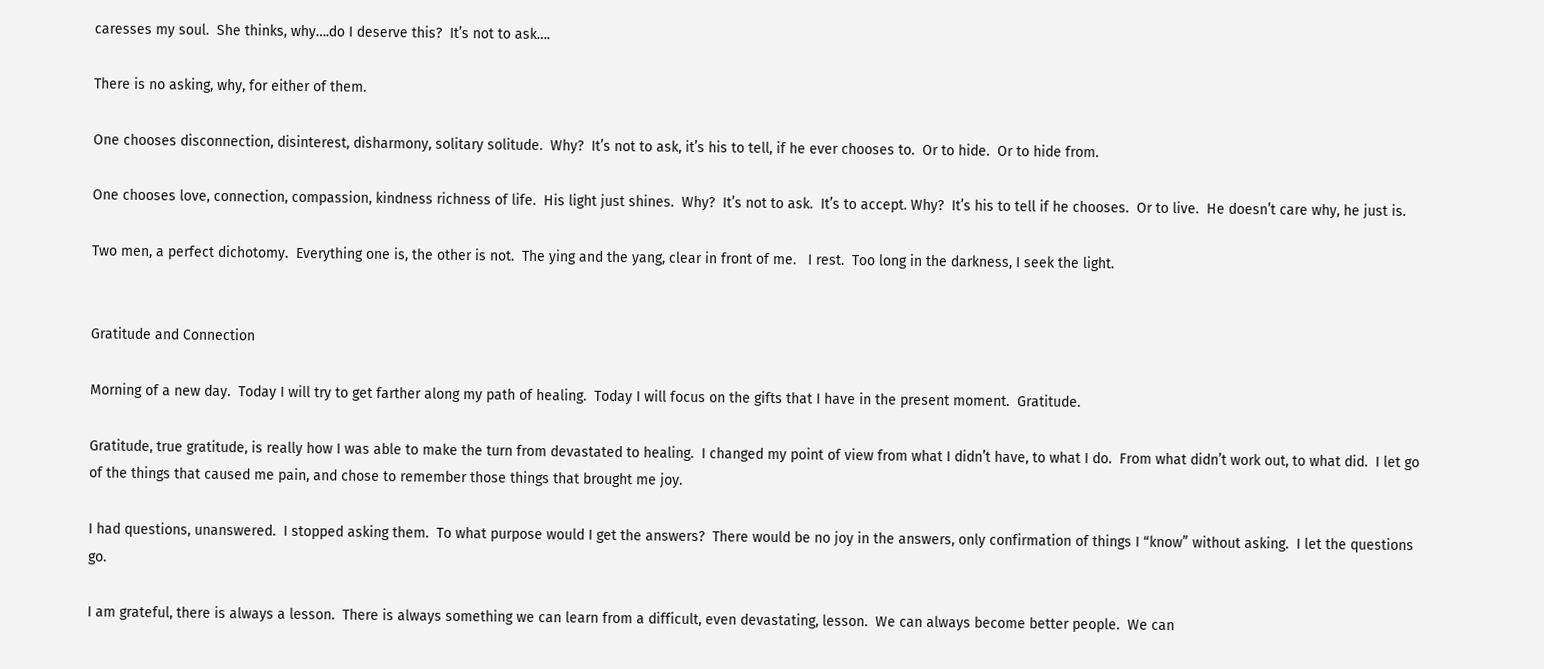caresses my soul.  She thinks, why….do I deserve this?  It’s not to ask….

There is no asking, why, for either of them.

One chooses disconnection, disinterest, disharmony, solitary solitude.  Why?  It’s not to ask, it’s his to tell, if he ever chooses to.  Or to hide.  Or to hide from.

One chooses love, connection, compassion, kindness richness of life.  His light just shines.  Why?  It’s not to ask.  It’s to accept. Why?  It’s his to tell if he chooses.  Or to live.  He doesn’t care why, he just is.

Two men, a perfect dichotomy.  Everything one is, the other is not.  The ying and the yang, clear in front of me.   I rest.  Too long in the darkness, I seek the light.


Gratitude and Connection

Morning of a new day.  Today I will try to get farther along my path of healing.  Today I will focus on the gifts that I have in the present moment.  Gratitude.

Gratitude, true gratitude, is really how I was able to make the turn from devastated to healing.  I changed my point of view from what I didn’t have, to what I do.  From what didn’t work out, to what did.  I let go of the things that caused me pain, and chose to remember those things that brought me joy.

I had questions, unanswered.  I stopped asking them.  To what purpose would I get the answers?  There would be no joy in the answers, only confirmation of things I “know” without asking.  I let the questions go.

I am grateful, there is always a lesson.  There is always something we can learn from a difficult, even devastating, lesson.  We can always become better people.  We can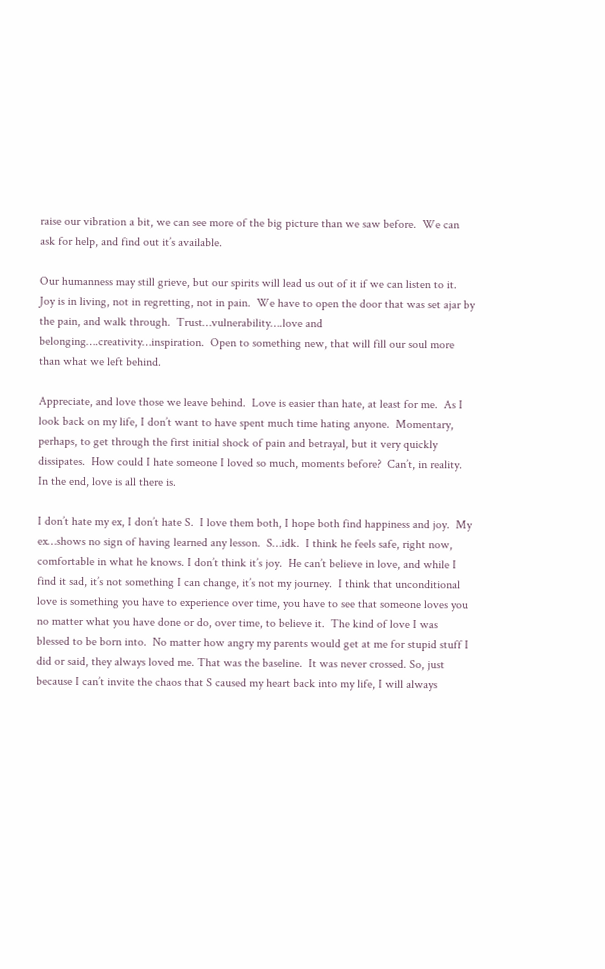raise our vibration a bit, we can see more of the big picture than we saw before.  We can ask for help, and find out it’s available.

Our humanness may still grieve, but our spirits will lead us out of it if we can listen to it.  Joy is in living, not in regretting, not in pain.  We have to open the door that was set ajar by the pain, and walk through.  Trust…vulnerability….love and belonging….creativity…inspiration.  Open to something new, that will fill our soul more than what we left behind.

Appreciate, and love those we leave behind.  Love is easier than hate, at least for me.  As I look back on my life, I don’t want to have spent much time hating anyone.  Momentary, perhaps, to get through the first initial shock of pain and betrayal, but it very quickly dissipates.  How could I hate someone I loved so much, moments before?  Can’t, in reality.  In the end, love is all there is.

I don’t hate my ex, I don’t hate S.  I love them both, I hope both find happiness and joy.  My ex…shows no sign of having learned any lesson.  S…idk.  I think he feels safe, right now, comfortable in what he knows. I don’t think it’s joy.  He can’t believe in love, and while I find it sad, it’s not something I can change, it’s not my journey.  I think that unconditional love is something you have to experience over time, you have to see that someone loves you no matter what you have done or do, over time, to believe it.  The kind of love I was blessed to be born into.  No matter how angry my parents would get at me for stupid stuff I did or said, they always loved me. That was the baseline.  It was never crossed. So, just because I can’t invite the chaos that S caused my heart back into my life, I will always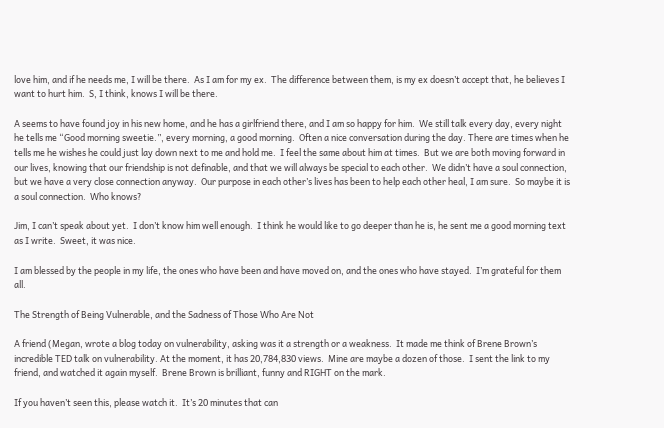love him, and if he needs me, I will be there.  As I am for my ex.  The difference between them, is my ex doesn’t accept that, he believes I want to hurt him.  S, I think, knows I will be there.

A seems to have found joy in his new home, and he has a girlfriend there, and I am so happy for him.  We still talk every day, every night he tells me “Good morning sweetie.”, every morning, a good morning.  Often a nice conversation during the day. There are times when he tells me he wishes he could just lay down next to me and hold me.  I feel the same about him at times.  But we are both moving forward in our lives, knowing that our friendship is not definable, and that we will always be special to each other.  We didn’t have a soul connection, but we have a very close connection anyway.  Our purpose in each other’s lives has been to help each other heal, I am sure.  So maybe it is a soul connection.  Who knows?

Jim, I can’t speak about yet.  I don’t know him well enough.  I think he would like to go deeper than he is, he sent me a good morning text as I write.  Sweet, it was nice.

I am blessed by the people in my life, the ones who have been and have moved on, and the ones who have stayed.  I’m grateful for them all.

The Strength of Being Vulnerable, and the Sadness of Those Who Are Not

A friend (Megan, wrote a blog today on vulnerability, asking was it a strength or a weakness.  It made me think of Brene Brown’s incredible TED talk on vulnerability. At the moment, it has 20,784,830 views.  Mine are maybe a dozen of those.  I sent the link to my friend, and watched it again myself.  Brene Brown is brilliant, funny and RIGHT on the mark.

If you haven’t seen this, please watch it.  It’s 20 minutes that can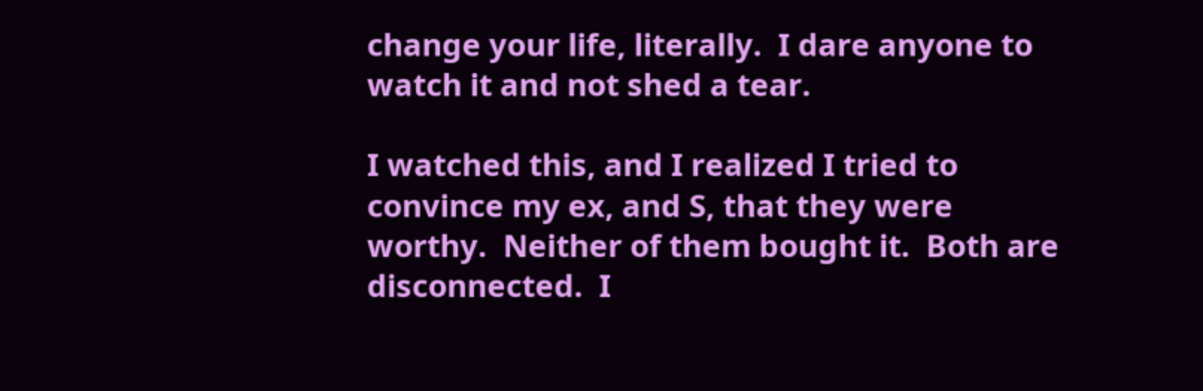change your life, literally.  I dare anyone to watch it and not shed a tear.

I watched this, and I realized I tried to convince my ex, and S, that they were worthy.  Neither of them bought it.  Both are disconnected.  I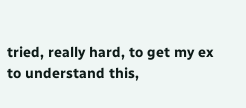tried, really hard, to get my ex to understand this,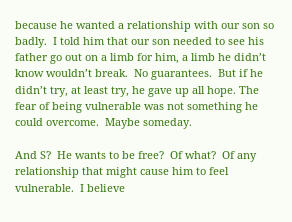because he wanted a relationship with our son so badly.  I told him that our son needed to see his father go out on a limb for him, a limb he didn’t know wouldn’t break.  No guarantees.  But if he didn’t try, at least try, he gave up all hope. The fear of being vulnerable was not something he could overcome.  Maybe someday.

And S?  He wants to be free?  Of what?  Of any relationship that might cause him to feel vulnerable.  I believe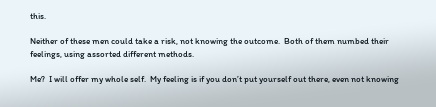this.

Neither of these men could take a risk, not knowing the outcome.  Both of them numbed their feelings, using assorted different methods.

Me?  I will offer my whole self.  My feeling is if you don’t put yourself out there, even not knowing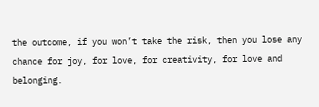the outcome, if you won’t take the risk, then you lose any chance for joy, for love, for creativity, for love and belonging.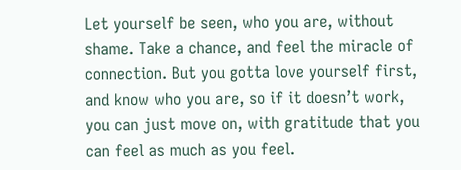Let yourself be seen, who you are, without shame. Take a chance, and feel the miracle of connection. But you gotta love yourself first, and know who you are, so if it doesn’t work, you can just move on, with gratitude that you can feel as much as you feel.